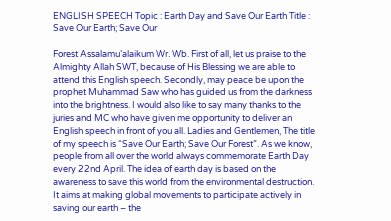ENGLISH SPEECH Topic : Earth Day and Save Our Earth Title : Save Our Earth; Save Our

Forest Assalamu’alaikum Wr. Wb. First of all, let us praise to the Almighty Allah SWT, because of His Blessing we are able to attend this English speech. Secondly, may peace be upon the prophet Muhammad Saw who has guided us from the darkness into the brightness. I would also like to say many thanks to the juries and MC who have given me opportunity to deliver an English speech in front of you all. Ladies and Gentlemen, The title of my speech is “Save Our Earth; Save Our Forest”. As we know, people from all over the world always commemorate Earth Day every 22nd April. The idea of earth day is based on the awareness to save this world from the environmental destruction. It aims at making global movements to participate actively in saving our earth – the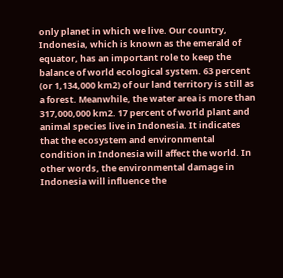only planet in which we live. Our country, Indonesia, which is known as the emerald of equator, has an important role to keep the balance of world ecological system. 63 percent (or 1,134,000 km2) of our land territory is still as a forest. Meanwhile, the water area is more than 317,000,000 km2. 17 percent of world plant and animal species live in Indonesia. It indicates that the ecosystem and environmental condition in Indonesia will affect the world. In other words, the environmental damage in Indonesia will influence the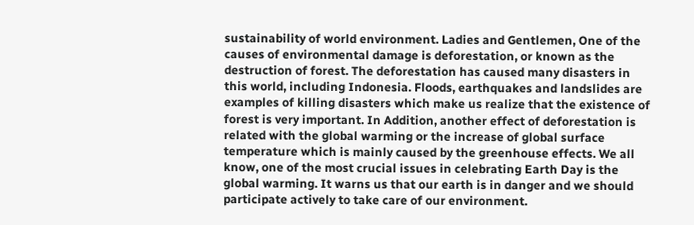sustainability of world environment. Ladies and Gentlemen, One of the causes of environmental damage is deforestation, or known as the destruction of forest. The deforestation has caused many disasters in this world, including Indonesia. Floods, earthquakes and landslides are examples of killing disasters which make us realize that the existence of forest is very important. In Addition, another effect of deforestation is related with the global warming or the increase of global surface temperature which is mainly caused by the greenhouse effects. We all know, one of the most crucial issues in celebrating Earth Day is the global warming. It warns us that our earth is in danger and we should participate actively to take care of our environment.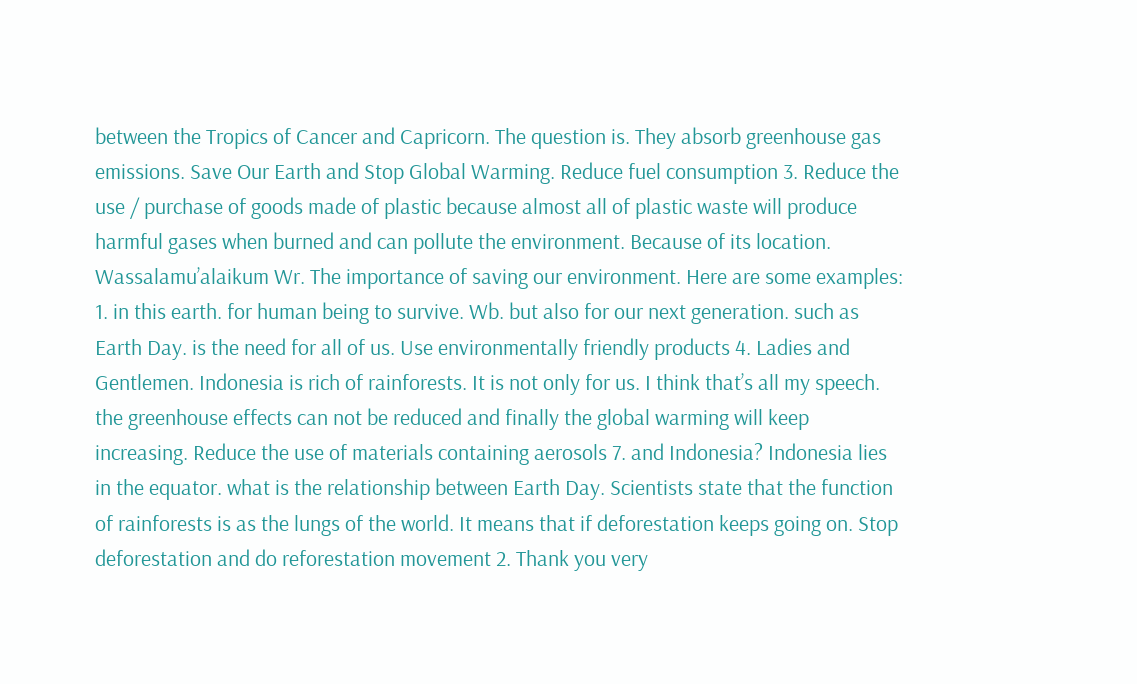between the Tropics of Cancer and Capricorn. The question is. They absorb greenhouse gas emissions. Save Our Earth and Stop Global Warming. Reduce fuel consumption 3. Reduce the use / purchase of goods made of plastic because almost all of plastic waste will produce harmful gases when burned and can pollute the environment. Because of its location. Wassalamu’alaikum Wr. The importance of saving our environment. Here are some examples: 1. in this earth. for human being to survive. Wb. but also for our next generation. such as Earth Day. is the need for all of us. Use environmentally friendly products 4. Ladies and Gentlemen. Indonesia is rich of rainforests. It is not only for us. I think that’s all my speech. the greenhouse effects can not be reduced and finally the global warming will keep increasing. Reduce the use of materials containing aerosols 7. and Indonesia? Indonesia lies in the equator. what is the relationship between Earth Day. Scientists state that the function of rainforests is as the lungs of the world. It means that if deforestation keeps going on. Stop deforestation and do reforestation movement 2. Thank you very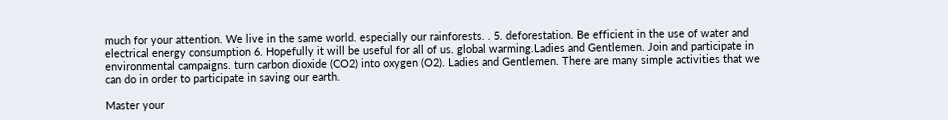much for your attention. We live in the same world. especially our rainforests. . 5. deforestation. Be efficient in the use of water and electrical energy consumption 6. Hopefully it will be useful for all of us. global warming.Ladies and Gentlemen. Join and participate in environmental campaigns. turn carbon dioxide (CO2) into oxygen (O2). Ladies and Gentlemen. There are many simple activities that we can do in order to participate in saving our earth.

Master your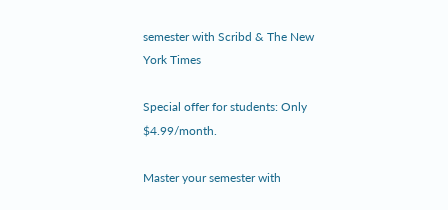semester with Scribd & The New York Times

Special offer for students: Only $4.99/month.

Master your semester with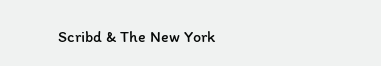Scribd & The New York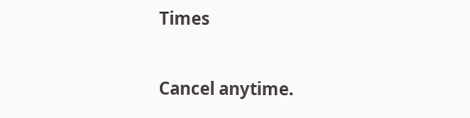Times

Cancel anytime.